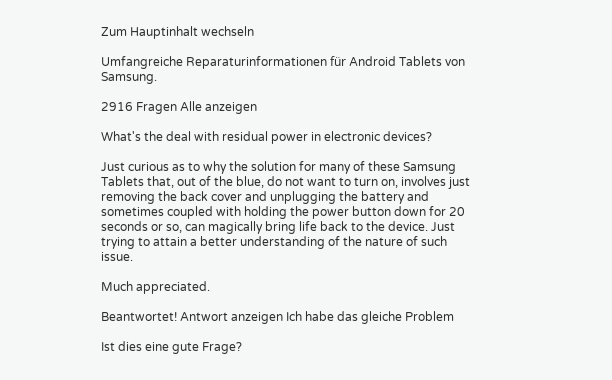Zum Hauptinhalt wechseln

Umfangreiche Reparaturinformationen für Android Tablets von Samsung.

2916 Fragen Alle anzeigen

What's the deal with residual power in electronic devices?

Just curious as to why the solution for many of these Samsung Tablets that, out of the blue, do not want to turn on, involves just removing the back cover and unplugging the battery and sometimes coupled with holding the power button down for 20 seconds or so, can magically bring life back to the device. Just trying to attain a better understanding of the nature of such issue.

Much appreciated.

Beantwortet! Antwort anzeigen Ich habe das gleiche Problem

Ist dies eine gute Frage?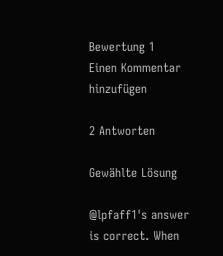Bewertung 1
Einen Kommentar hinzufügen

2 Antworten

Gewählte Lösung

@lpfaff1's answer is correct. When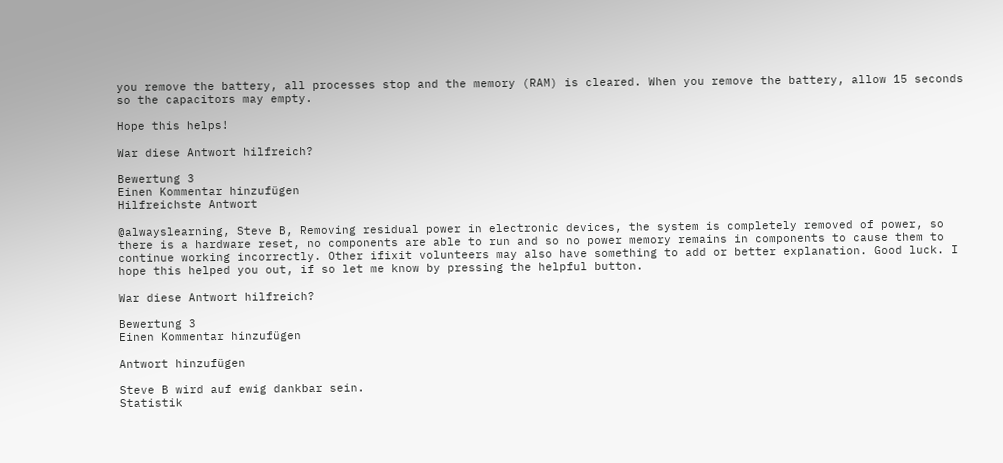you remove the battery, all processes stop and the memory (RAM) is cleared. When you remove the battery, allow 15 seconds so the capacitors may empty.

Hope this helps!

War diese Antwort hilfreich?

Bewertung 3
Einen Kommentar hinzufügen
Hilfreichste Antwort

@alwayslearning, Steve B, Removing residual power in electronic devices, the system is completely removed of power, so there is a hardware reset, no components are able to run and so no power memory remains in components to cause them to continue working incorrectly. Other ifixit volunteers may also have something to add or better explanation. Good luck. I hope this helped you out, if so let me know by pressing the helpful button.

War diese Antwort hilfreich?

Bewertung 3
Einen Kommentar hinzufügen

Antwort hinzufügen

Steve B wird auf ewig dankbar sein.
Statistik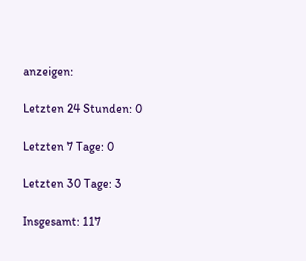anzeigen:

Letzten 24 Stunden: 0

Letzten 7 Tage: 0

Letzten 30 Tage: 3

Insgesamt: 117